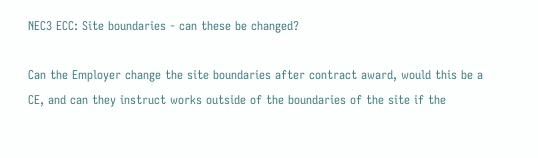NEC3 ECC: Site boundaries - can these be changed?

Can the Employer change the site boundaries after contract award, would this be a CE, and can they instruct works outside of the boundaries of the site if the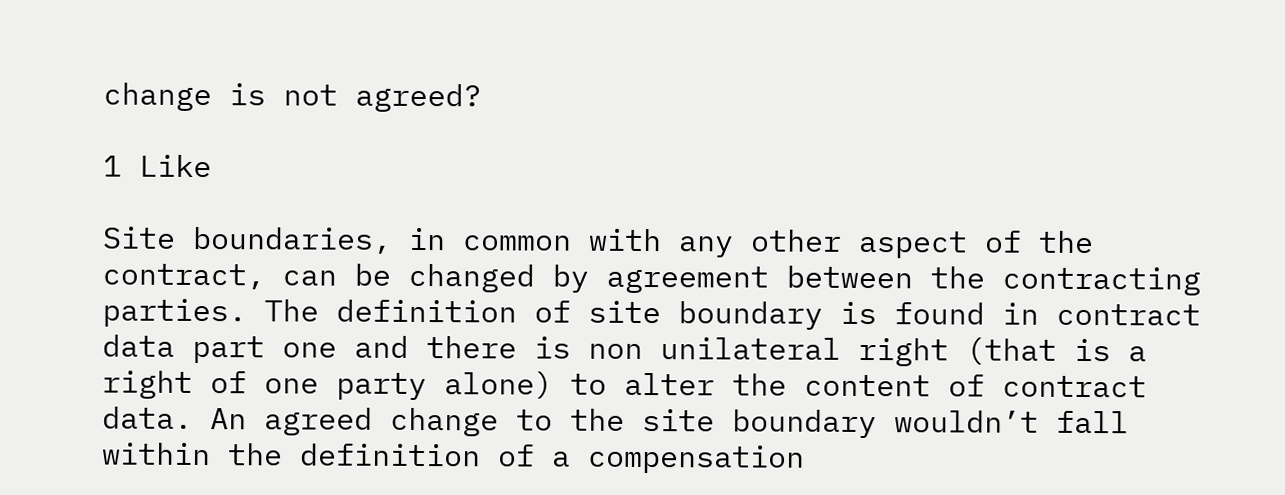change is not agreed?

1 Like

Site boundaries, in common with any other aspect of the contract, can be changed by agreement between the contracting parties. The definition of site boundary is found in contract data part one and there is non unilateral right (that is a right of one party alone) to alter the content of contract data. An agreed change to the site boundary wouldn’t fall within the definition of a compensation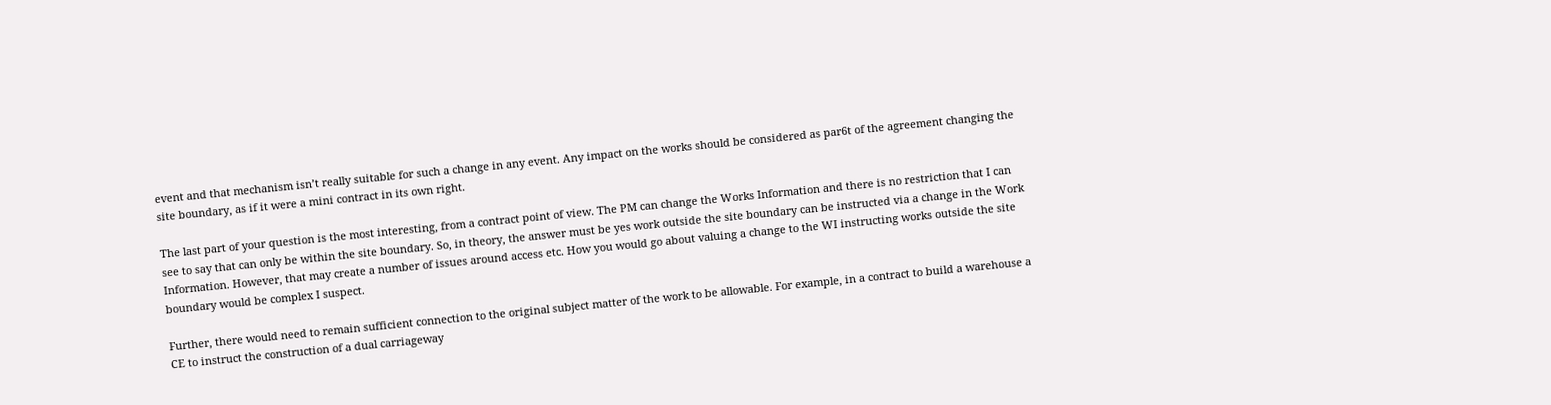event and that mechanism isn’t really suitable for such a change in any event. Any impact on the works should be considered as par6t of the agreement changing the site boundary, as if it were a mini contract in its own right.

The last part of your question is the most interesting, from a contract point of view. The PM can change the Works Information and there is no restriction that I can see to say that can only be within the site boundary. So, in theory, the answer must be yes work outside the site boundary can be instructed via a change in the Work Information. However, that may create a number of issues around access etc. How you would go about valuing a change to the WI instructing works outside the site boundary would be complex I suspect.

Further, there would need to remain sufficient connection to the original subject matter of the work to be allowable. For example, in a contract to build a warehouse a CE to instruct the construction of a dual carriageway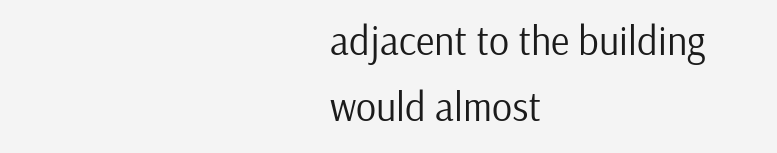adjacent to the building would almost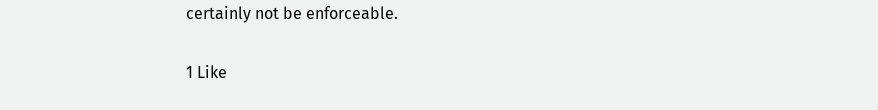certainly not be enforceable.

1 Like